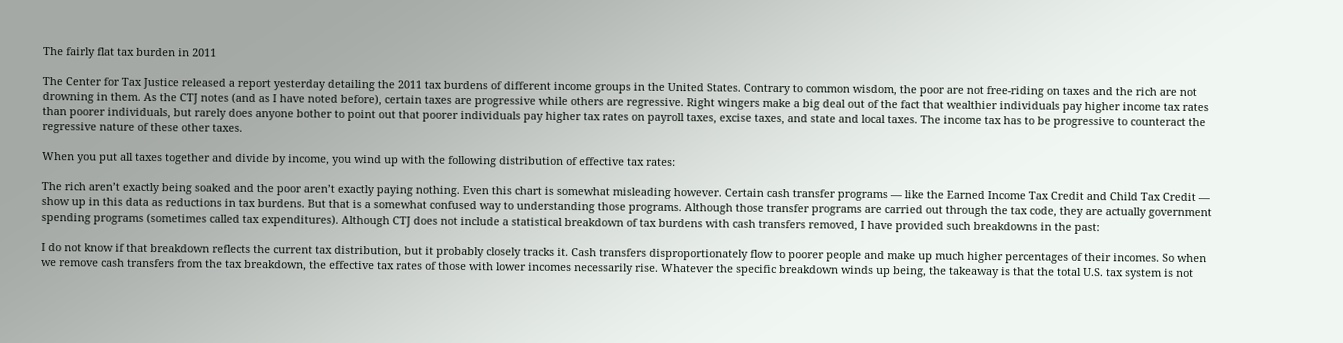The fairly flat tax burden in 2011

The Center for Tax Justice released a report yesterday detailing the 2011 tax burdens of different income groups in the United States. Contrary to common wisdom, the poor are not free-riding on taxes and the rich are not drowning in them. As the CTJ notes (and as I have noted before), certain taxes are progressive while others are regressive. Right wingers make a big deal out of the fact that wealthier individuals pay higher income tax rates than poorer individuals, but rarely does anyone bother to point out that poorer individuals pay higher tax rates on payroll taxes, excise taxes, and state and local taxes. The income tax has to be progressive to counteract the regressive nature of these other taxes.

When you put all taxes together and divide by income, you wind up with the following distribution of effective tax rates:

The rich aren’t exactly being soaked and the poor aren’t exactly paying nothing. Even this chart is somewhat misleading however. Certain cash transfer programs — like the Earned Income Tax Credit and Child Tax Credit — show up in this data as reductions in tax burdens. But that is a somewhat confused way to understanding those programs. Although those transfer programs are carried out through the tax code, they are actually government spending programs (sometimes called tax expenditures). Although CTJ does not include a statistical breakdown of tax burdens with cash transfers removed, I have provided such breakdowns in the past:

I do not know if that breakdown reflects the current tax distribution, but it probably closely tracks it. Cash transfers disproportionately flow to poorer people and make up much higher percentages of their incomes. So when we remove cash transfers from the tax breakdown, the effective tax rates of those with lower incomes necessarily rise. Whatever the specific breakdown winds up being, the takeaway is that the total U.S. tax system is not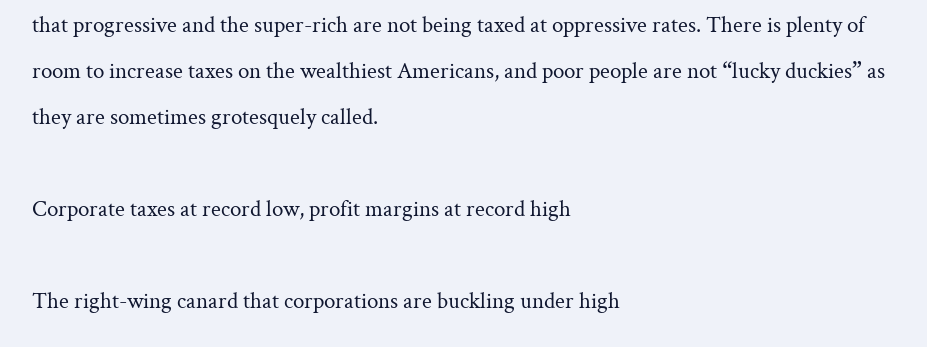that progressive and the super-rich are not being taxed at oppressive rates. There is plenty of room to increase taxes on the wealthiest Americans, and poor people are not “lucky duckies” as they are sometimes grotesquely called.

Corporate taxes at record low, profit margins at record high

The right-wing canard that corporations are buckling under high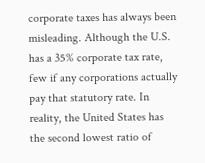corporate taxes has always been misleading. Although the U.S. has a 35% corporate tax rate, few if any corporations actually pay that statutory rate. In reality, the United States has the second lowest ratio of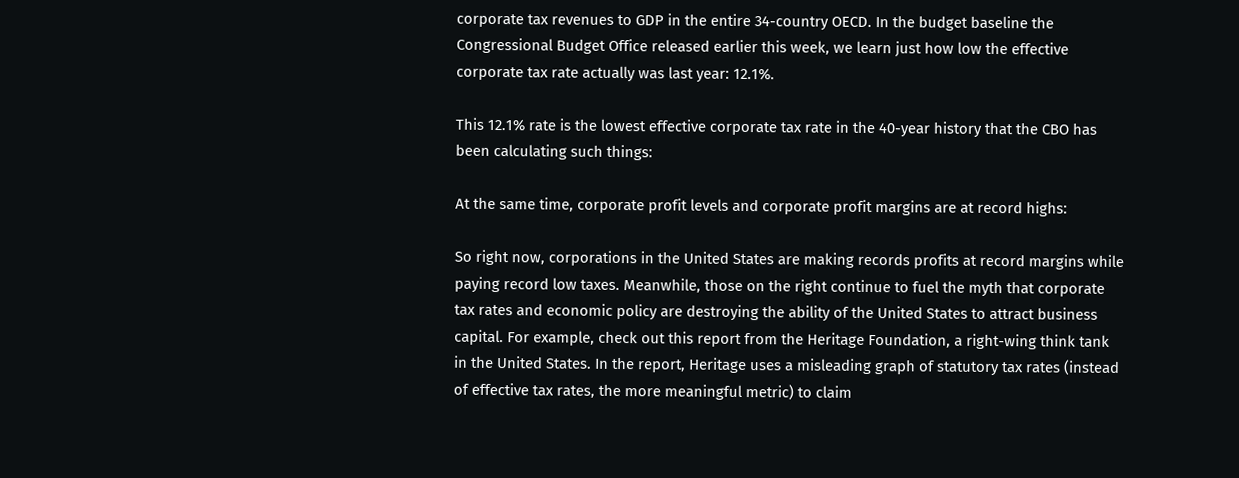corporate tax revenues to GDP in the entire 34-country OECD. In the budget baseline the Congressional Budget Office released earlier this week, we learn just how low the effective corporate tax rate actually was last year: 12.1%.

This 12.1% rate is the lowest effective corporate tax rate in the 40-year history that the CBO has been calculating such things:

At the same time, corporate profit levels and corporate profit margins are at record highs:

So right now, corporations in the United States are making records profits at record margins while paying record low taxes. Meanwhile, those on the right continue to fuel the myth that corporate tax rates and economic policy are destroying the ability of the United States to attract business capital. For example, check out this report from the Heritage Foundation, a right-wing think tank in the United States. In the report, Heritage uses a misleading graph of statutory tax rates (instead of effective tax rates, the more meaningful metric) to claim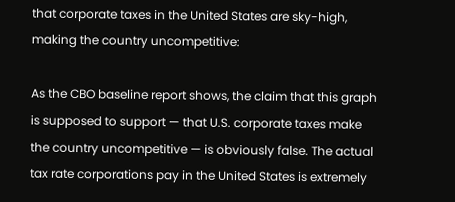that corporate taxes in the United States are sky-high, making the country uncompetitive:

As the CBO baseline report shows, the claim that this graph is supposed to support — that U.S. corporate taxes make the country uncompetitive — is obviously false. The actual tax rate corporations pay in the United States is extremely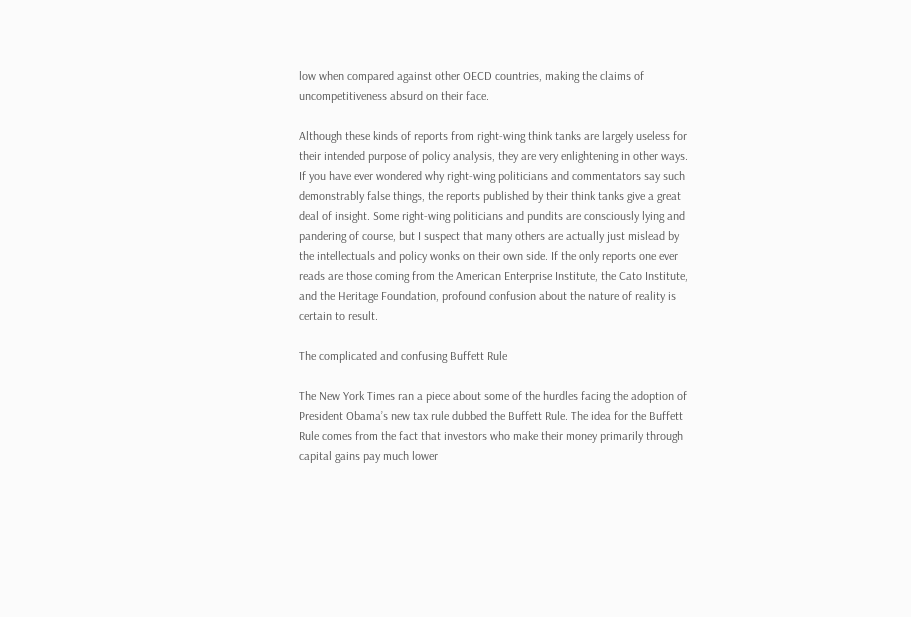low when compared against other OECD countries, making the claims of uncompetitiveness absurd on their face.

Although these kinds of reports from right-wing think tanks are largely useless for their intended purpose of policy analysis, they are very enlightening in other ways. If you have ever wondered why right-wing politicians and commentators say such demonstrably false things, the reports published by their think tanks give a great deal of insight. Some right-wing politicians and pundits are consciously lying and pandering of course, but I suspect that many others are actually just mislead by the intellectuals and policy wonks on their own side. If the only reports one ever reads are those coming from the American Enterprise Institute, the Cato Institute, and the Heritage Foundation, profound confusion about the nature of reality is certain to result.

The complicated and confusing Buffett Rule

The New York Times ran a piece about some of the hurdles facing the adoption of President Obama’s new tax rule dubbed the Buffett Rule. The idea for the Buffett Rule comes from the fact that investors who make their money primarily through capital gains pay much lower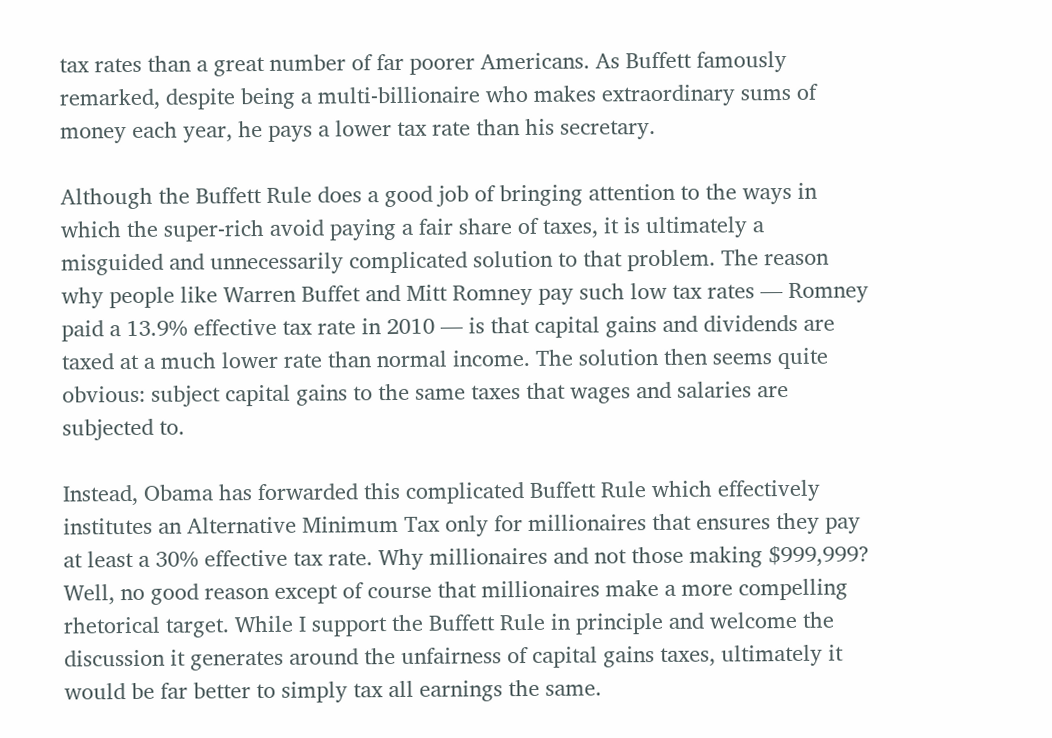tax rates than a great number of far poorer Americans. As Buffett famously remarked, despite being a multi-billionaire who makes extraordinary sums of money each year, he pays a lower tax rate than his secretary.

Although the Buffett Rule does a good job of bringing attention to the ways in which the super-rich avoid paying a fair share of taxes, it is ultimately a misguided and unnecessarily complicated solution to that problem. The reason why people like Warren Buffet and Mitt Romney pay such low tax rates — Romney paid a 13.9% effective tax rate in 2010 — is that capital gains and dividends are taxed at a much lower rate than normal income. The solution then seems quite obvious: subject capital gains to the same taxes that wages and salaries are subjected to.

Instead, Obama has forwarded this complicated Buffett Rule which effectively institutes an Alternative Minimum Tax only for millionaires that ensures they pay at least a 30% effective tax rate. Why millionaires and not those making $999,999? Well, no good reason except of course that millionaires make a more compelling rhetorical target. While I support the Buffett Rule in principle and welcome the discussion it generates around the unfairness of capital gains taxes, ultimately it would be far better to simply tax all earnings the same.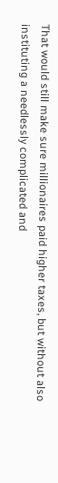That would still make sure millionaires paid higher taxes, but without also instituting a needlessly complicated and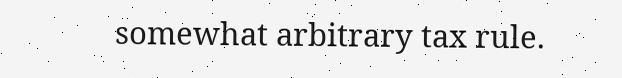somewhat arbitrary tax rule.